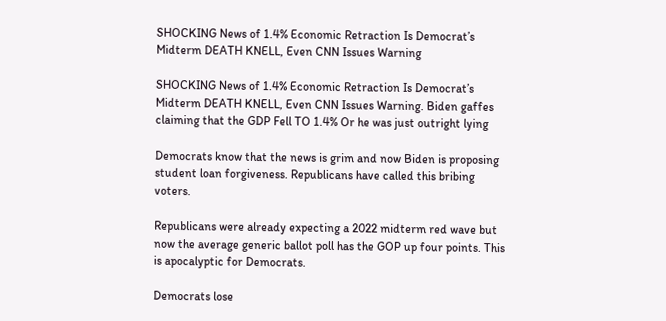SHOCKING News of 1.4% Economic Retraction Is Democrat’s Midterm DEATH KNELL, Even CNN Issues Warning

SHOCKING News of 1.4% Economic Retraction Is Democrat’s Midterm DEATH KNELL, Even CNN Issues Warning. Biden gaffes claiming that the GDP Fell TO 1.4% Or he was just outright lying

Democrats know that the news is grim and now Biden is proposing student loan forgiveness. Republicans have called this bribing voters.

Republicans were already expecting a 2022 midterm red wave but now the average generic ballot poll has the GOP up four points. This is apocalyptic for Democrats.

Democrats lose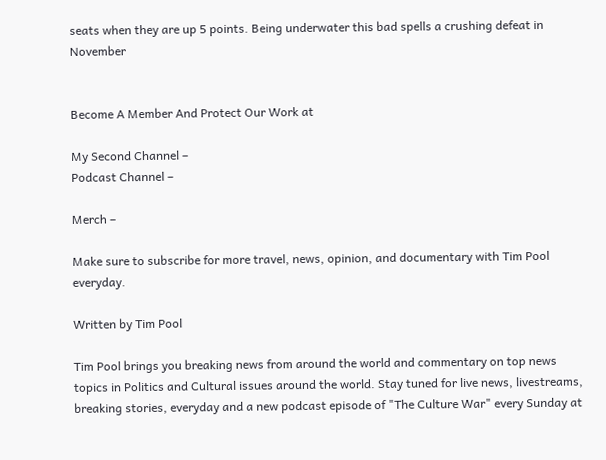seats when they are up 5 points. Being underwater this bad spells a crushing defeat in November


Become A Member And Protect Our Work at

My Second Channel –
Podcast Channel –

Merch –

Make sure to subscribe for more travel, news, opinion, and documentary with Tim Pool everyday.

Written by Tim Pool

Tim Pool brings you breaking news from around the world and commentary on top news topics in Politics and Cultural issues around the world. Stay tuned for live news, livestreams, breaking stories, everyday and a new podcast episode of "The Culture War" every Sunday at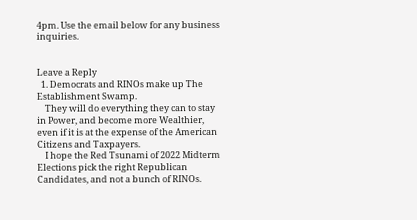4pm. Use the email below for any business inquiries.


Leave a Reply
  1. Democrats and RINOs make up The Establishment Swamp.
    They will do everything they can to stay in Power, and become more Wealthier, even if it is at the expense of the American Citizens and Taxpayers.
    I hope the Red Tsunami of 2022 Midterm Elections pick the right Republican Candidates, and not a bunch of RINOs.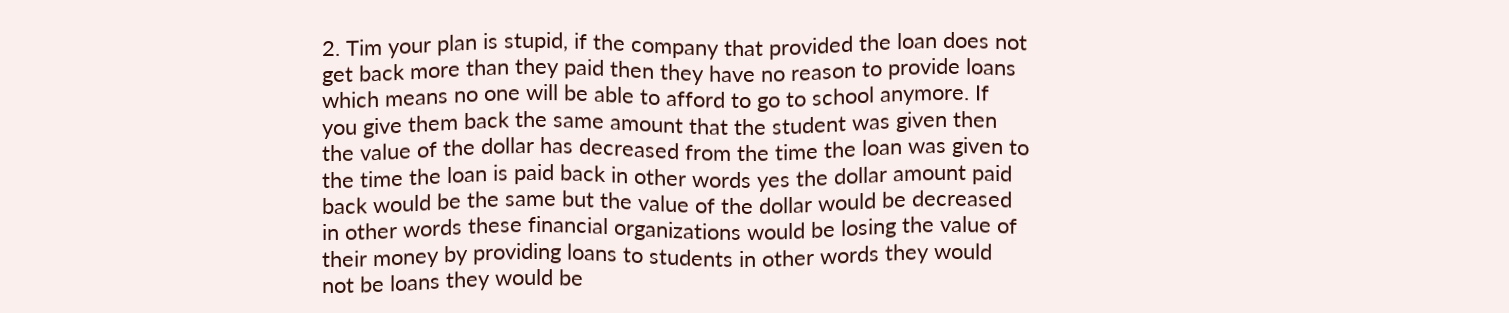2. Tim your plan is stupid, if the company that provided the loan does not get back more than they paid then they have no reason to provide loans which means no one will be able to afford to go to school anymore. If you give them back the same amount that the student was given then the value of the dollar has decreased from the time the loan was given to the time the loan is paid back in other words yes the dollar amount paid back would be the same but the value of the dollar would be decreased in other words these financial organizations would be losing the value of their money by providing loans to students in other words they would not be loans they would be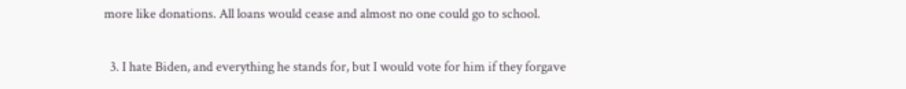more like donations. All loans would cease and almost no one could go to school.

  3. I hate Biden, and everything he stands for, but I would vote for him if they forgave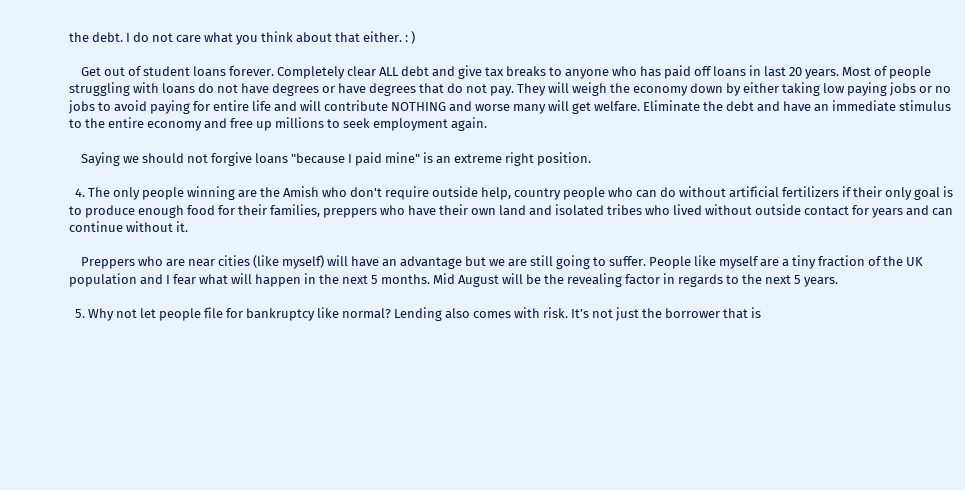the debt. I do not care what you think about that either. : )

    Get out of student loans forever. Completely clear ALL debt and give tax breaks to anyone who has paid off loans in last 20 years. Most of people struggling with loans do not have degrees or have degrees that do not pay. They will weigh the economy down by either taking low paying jobs or no jobs to avoid paying for entire life and will contribute NOTHING and worse many will get welfare. Eliminate the debt and have an immediate stimulus to the entire economy and free up millions to seek employment again.

    Saying we should not forgive loans "because I paid mine" is an extreme right position.

  4. The only people winning are the Amish who don't require outside help, country people who can do without artificial fertilizers if their only goal is to produce enough food for their families, preppers who have their own land and isolated tribes who lived without outside contact for years and can continue without it.

    Preppers who are near cities (like myself) will have an advantage but we are still going to suffer. People like myself are a tiny fraction of the UK population and I fear what will happen in the next 5 months. Mid August will be the revealing factor in regards to the next 5 years.

  5. Why not let people file for bankruptcy like normal? Lending also comes with risk. It’s not just the borrower that is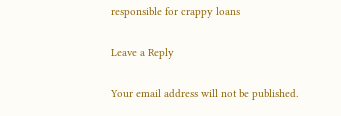responsible for crappy loans

Leave a Reply

Your email address will not be published.